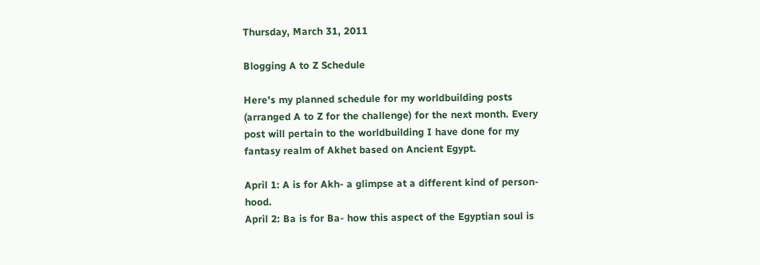Thursday, March 31, 2011

Blogging A to Z Schedule

Here's my planned schedule for my worldbuilding posts (arranged A to Z for the challenge) for the next month. Every post will pertain to the worldbuilding I have done for my fantasy realm of Akhet based on Ancient Egypt.

April 1: A is for Akh- a glimpse at a different kind of person-hood.
April 2: Ba is for Ba- how this aspect of the Egyptian soul is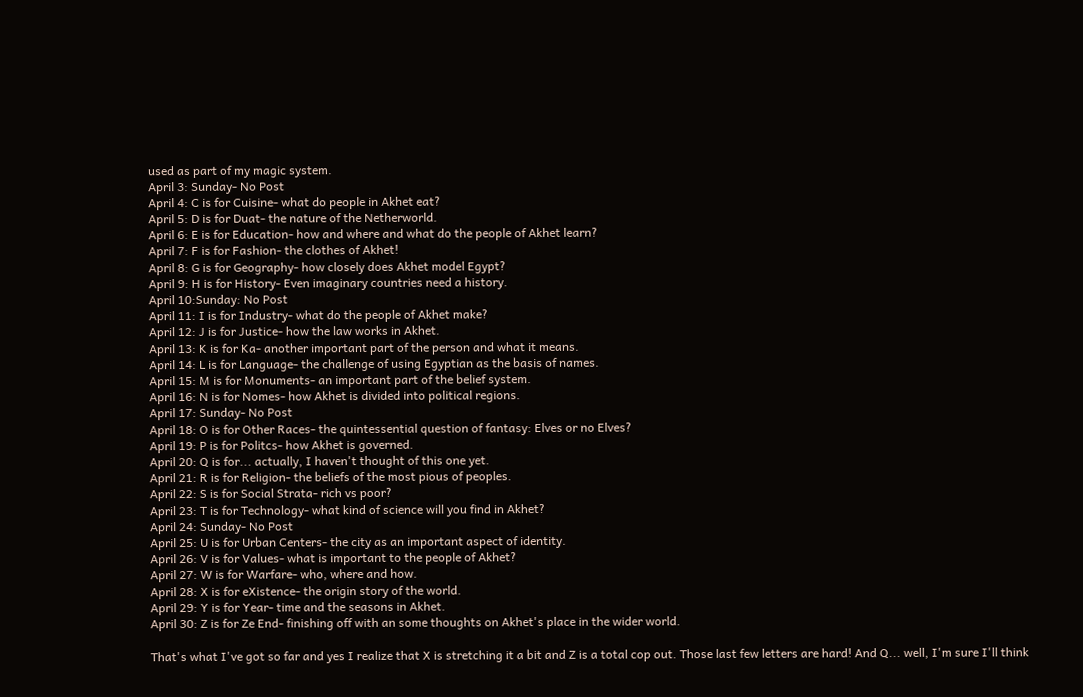used as part of my magic system.
April 3: Sunday- No Post
April 4: C is for Cuisine- what do people in Akhet eat?
April 5: D is for Duat- the nature of the Netherworld.
April 6: E is for Education- how and where and what do the people of Akhet learn?
April 7: F is for Fashion- the clothes of Akhet!
April 8: G is for Geography- how closely does Akhet model Egypt?
April 9: H is for History- Even imaginary countries need a history.
April 10:Sunday: No Post
April 11: I is for Industry- what do the people of Akhet make?
April 12: J is for Justice- how the law works in Akhet.
April 13: K is for Ka- another important part of the person and what it means.
April 14: L is for Language- the challenge of using Egyptian as the basis of names.
April 15: M is for Monuments- an important part of the belief system.
April 16: N is for Nomes- how Akhet is divided into political regions.
April 17: Sunday- No Post
April 18: O is for Other Races- the quintessential question of fantasy: Elves or no Elves?
April 19: P is for Politcs- how Akhet is governed.
April 20: Q is for... actually, I haven't thought of this one yet.
April 21: R is for Religion- the beliefs of the most pious of peoples.
April 22: S is for Social Strata- rich vs poor?
April 23: T is for Technology- what kind of science will you find in Akhet?
April 24: Sunday- No Post
April 25: U is for Urban Centers- the city as an important aspect of identity.
April 26: V is for Values- what is important to the people of Akhet?
April 27: W is for Warfare- who, where and how.
April 28: X is for eXistence- the origin story of the world.
April 29: Y is for Year- time and the seasons in Akhet.
April 30: Z is for Ze End- finishing off with an some thoughts on Akhet's place in the wider world.

That's what I've got so far and yes I realize that X is stretching it a bit and Z is a total cop out. Those last few letters are hard! And Q... well, I'm sure I'll think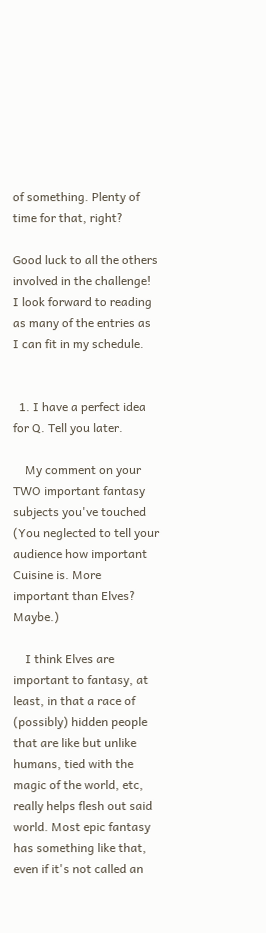of something. Plenty of time for that, right?

Good luck to all the others involved in the challenge! I look forward to reading as many of the entries as I can fit in my schedule.


  1. I have a perfect idea for Q. Tell you later.

    My comment on your TWO important fantasy subjects you've touched (You neglected to tell your audience how important Cuisine is. More important than Elves? Maybe.)

    I think Elves are important to fantasy, at least, in that a race of (possibly) hidden people that are like but unlike humans, tied with the magic of the world, etc, really helps flesh out said world. Most epic fantasy has something like that, even if it's not called an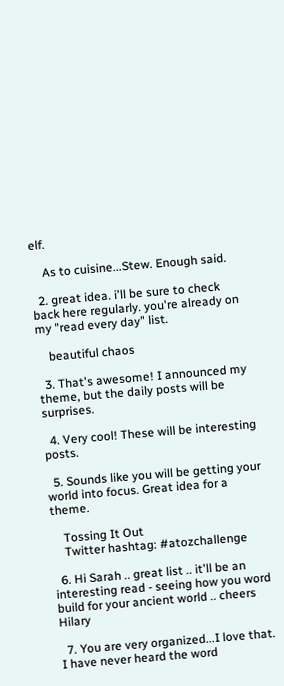elf.

    As to cuisine...Stew. Enough said.

  2. great idea. i'll be sure to check back here regularly. you're already on my "read every day" list.

    beautiful chaos

  3. That's awesome! I announced my theme, but the daily posts will be surprises.

  4. Very cool! These will be interesting posts.

  5. Sounds like you will be getting your world into focus. Great idea for a theme.

    Tossing It Out
    Twitter hashtag: #atozchallenge

  6. Hi Sarah .. great list .. it'll be an interesting read - seeing how you word build for your ancient world .. cheers Hilary

  7. You are very organized...I love that. I have never heard the word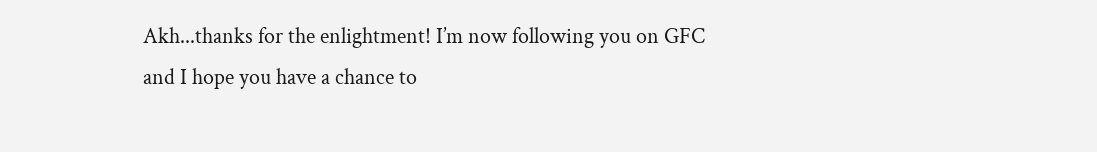Akh...thanks for the enlightment! I’m now following you on GFC and I hope you have a chance to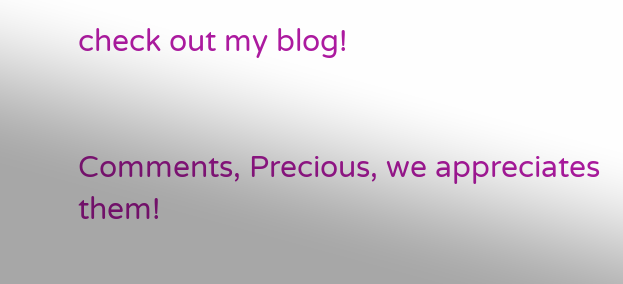check out my blog!


Comments, Precious, we appreciates them!